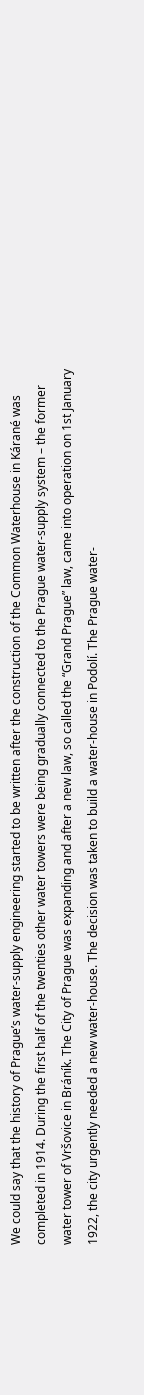We could say that the history of Prague’s water-supply engineering started to be written after the construction of the Common Waterhouse in Kárané was completed in 1914. During the first half of the twenties other water towers were being gradually connected to the Prague water-supply system – the former water tower of Vršovice in Bráník. The City of Prague was expanding and after a new law, so called the “Grand Prague” law, came into operation on 1st January 1922, the city urgently needed a new water-house. The decision was taken to build a water-house in Podolí. The Prague water-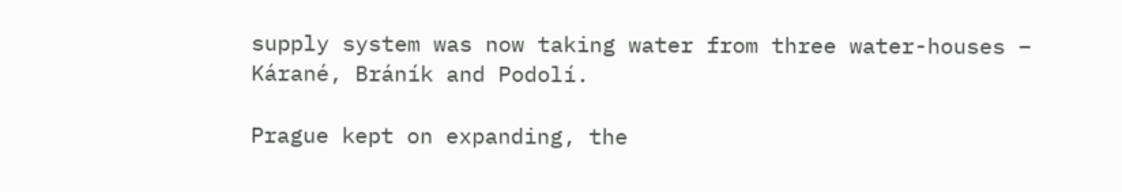supply system was now taking water from three water-houses – Kárané, Bráník and Podolí.

Prague kept on expanding, the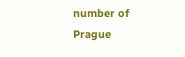number of Prague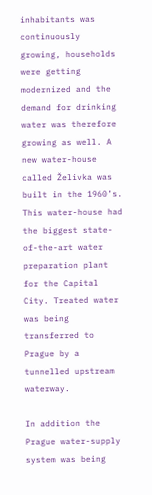inhabitants was continuously growing, households were getting modernized and the demand for drinking water was therefore growing as well. A new water-house called Želivka was built in the 1960’s. This water-house had the biggest state-of-the-art water preparation plant for the Capital City. Treated water was being transferred to Prague by a tunnelled upstream waterway.

In addition the Prague water-supply system was being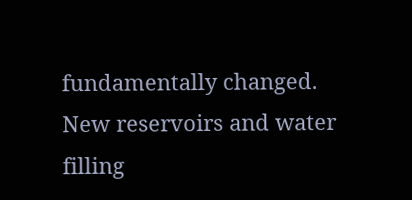fundamentally changed. New reservoirs and water filling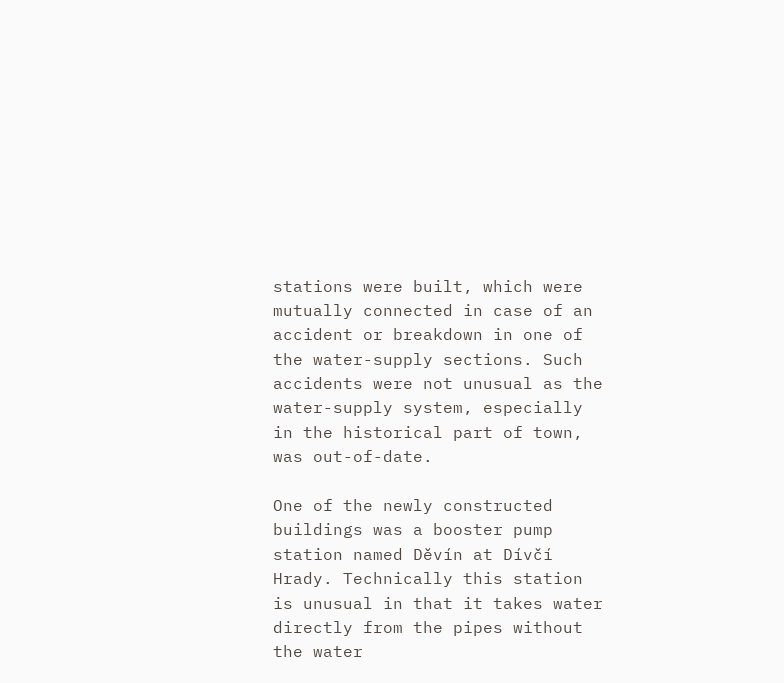stations were built, which were mutually connected in case of an accident or breakdown in one of the water-supply sections. Such accidents were not unusual as the water-supply system, especially in the historical part of town, was out-of-date.

One of the newly constructed buildings was a booster pump station named Děvín at Dívčí Hrady. Technically this station is unusual in that it takes water directly from the pipes without the water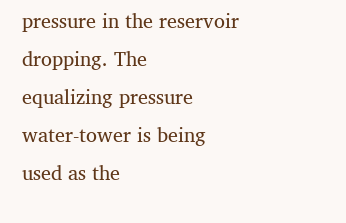pressure in the reservoir dropping. The equalizing pressure water-tower is being used as the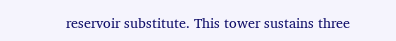reservoir substitute. This tower sustains three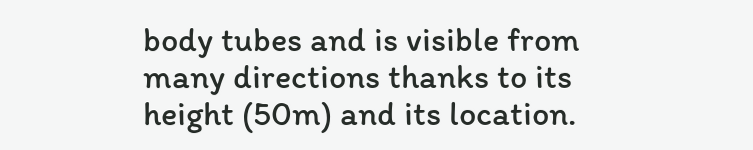body tubes and is visible from many directions thanks to its height (50m) and its location.